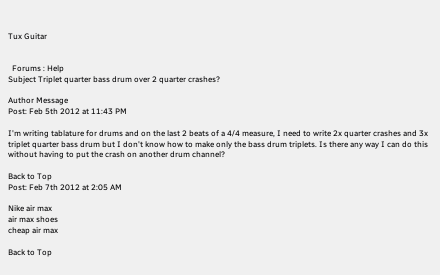Tux Guitar


  Forums : Help
Subject Triplet quarter bass drum over 2 quarter crashes?

Author Message
Post: Feb 5th 2012 at 11:43 PM

I'm writing tablature for drums and on the last 2 beats of a 4/4 measure, I need to write 2x quarter crashes and 3x triplet quarter bass drum but I don't know how to make only the bass drum triplets. Is there any way I can do this without having to put the crash on another drum channel?

Back to Top
Post: Feb 7th 2012 at 2:05 AM

Nike air max
air max shoes
cheap air max

Back to Top